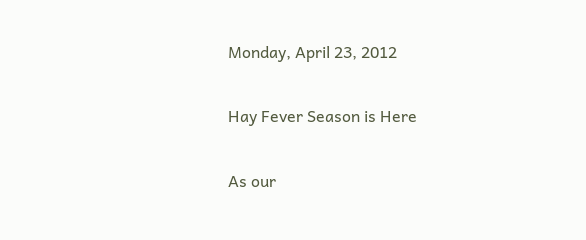Monday, April 23, 2012

Hay Fever Season is Here

As our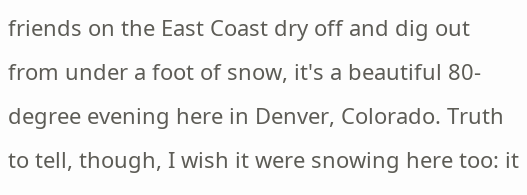friends on the East Coast dry off and dig out from under a foot of snow, it's a beautiful 80-degree evening here in Denver, Colorado. Truth to tell, though, I wish it were snowing here too: it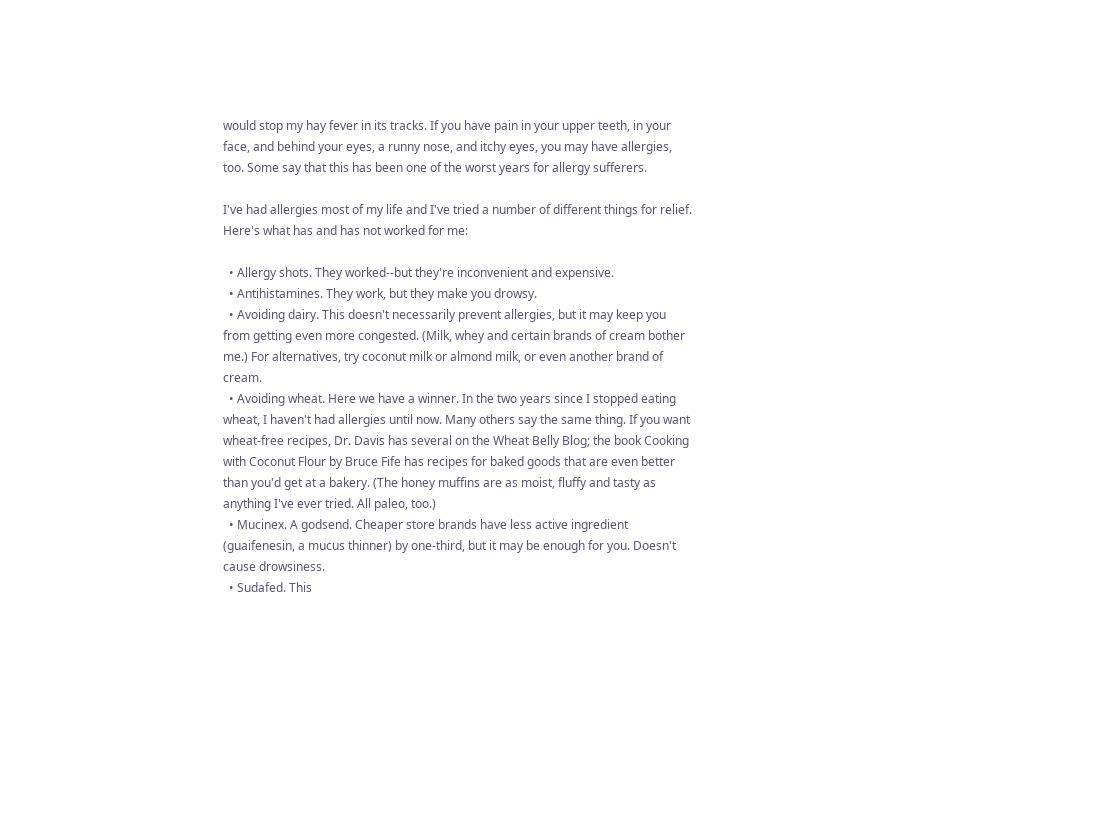would stop my hay fever in its tracks. If you have pain in your upper teeth, in your face, and behind your eyes, a runny nose, and itchy eyes, you may have allergies, too. Some say that this has been one of the worst years for allergy sufferers.

I've had allergies most of my life and I've tried a number of different things for relief. Here's what has and has not worked for me:

  • Allergy shots. They worked--but they're inconvenient and expensive.
  • Antihistamines. They work, but they make you drowsy.
  • Avoiding dairy. This doesn't necessarily prevent allergies, but it may keep you from getting even more congested. (Milk, whey and certain brands of cream bother me.) For alternatives, try coconut milk or almond milk, or even another brand of cream.
  • Avoiding wheat. Here we have a winner. In the two years since I stopped eating wheat, I haven't had allergies until now. Many others say the same thing. If you want wheat-free recipes, Dr. Davis has several on the Wheat Belly Blog; the book Cooking with Coconut Flour by Bruce Fife has recipes for baked goods that are even better than you'd get at a bakery. (The honey muffins are as moist, fluffy and tasty as anything I've ever tried. All paleo, too.)
  • Mucinex. A godsend. Cheaper store brands have less active ingredient (guaifenesin, a mucus thinner) by one-third, but it may be enough for you. Doesn't cause drowsiness.
  • Sudafed. This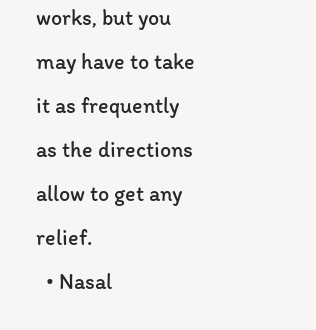works, but you may have to take it as frequently as the directions allow to get any relief.
  • Nasal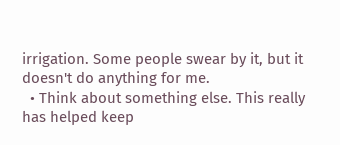irrigation. Some people swear by it, but it doesn't do anything for me.
  • Think about something else. This really has helped keep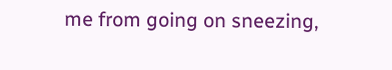me from going on sneezing,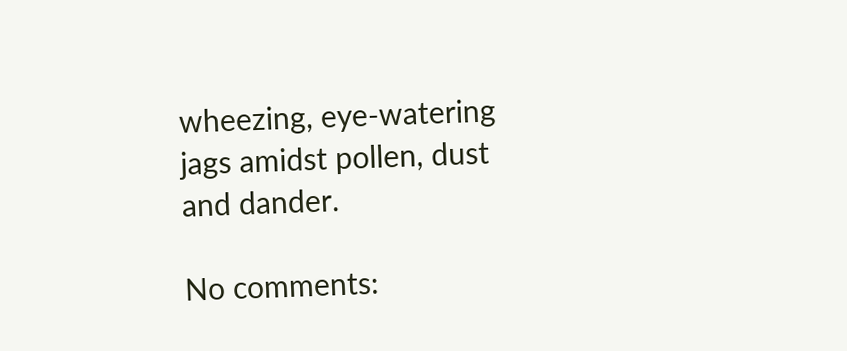wheezing, eye-watering jags amidst pollen, dust and dander.

No comments: